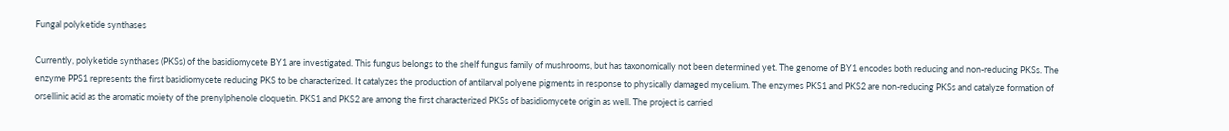Fungal polyketide synthases

Currently, polyketide synthases (PKSs) of the basidiomycete BY1 are investigated. This fungus belongs to the shelf fungus family of mushrooms, but has taxonomically not been determined yet. The genome of BY1 encodes both reducing and non-reducing PKSs. The enzyme PPS1 represents the first basidiomycete reducing PKS to be characterized. It catalyzes the production of antilarval polyene pigments in response to physically damaged mycelium. The enzymes PKS1 and PKS2 are non-reducing PKSs and catalyze formation of orsellinic acid as the aromatic moiety of the prenylphenole cloquetin. PKS1 and PKS2 are among the first characterized PKSs of basidiomycete origin as well. The project is carried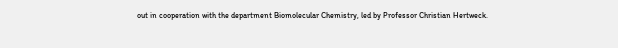out in cooperation with the department Biomolecular Chemistry, led by Professor Christian Hertweck.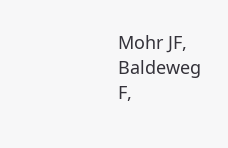Mohr JF, Baldeweg F,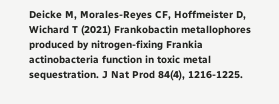Deicke M, Morales-Reyes CF, Hoffmeister D, Wichard T (2021) Frankobactin metallophores produced by nitrogen-fixing Frankia actinobacteria function in toxic metal sequestration. J Nat Prod 84(4), 1216-1225.